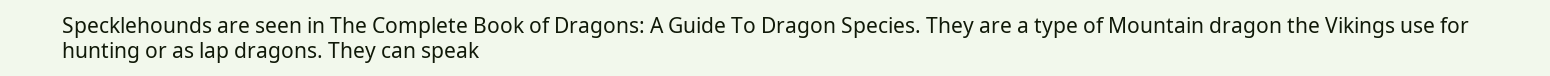Specklehounds are seen in The Complete Book of Dragons: A Guide To Dragon Species. They are a type of Mountain dragon the Vikings use for hunting or as lap dragons. They can speak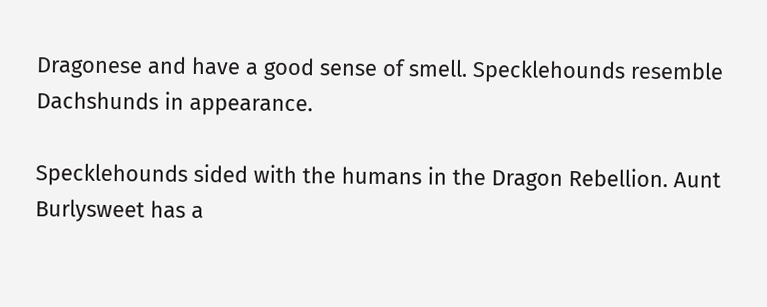Dragonese and have a good sense of smell. Specklehounds resemble Dachshunds in appearance.

Specklehounds sided with the humans in the Dragon Rebellion. Aunt Burlysweet has a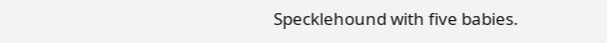Specklehound with five babies.